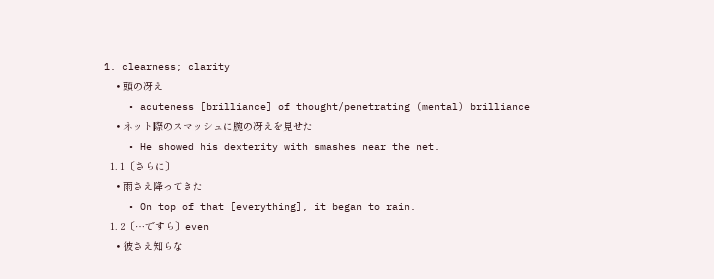1. clearness; clarity
    • 頭の冴え
    • acuteness [brilliance] of thought/penetrating (mental) brilliance
    • ネット際のスマッシュに腕の冴えを見せた
    • He showed his dexterity with smashes near the net.
  1. 1〔さらに〕
    • 雨さえ降ってきた
    • On top of that [everything], it began to rain.
  1. 2〔…ですら〕even
    • 彼さえ知らな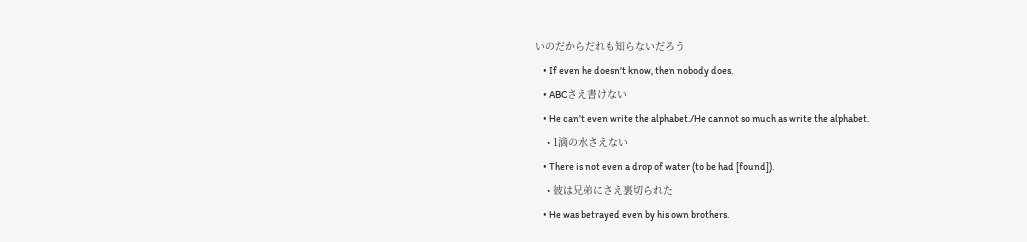いのだからだれも知らないだろう
    • If even he doesn't know, then nobody does.
    • ABCさえ書けない
    • He can't even write the alphabet./He cannot so much as write the alphabet.
    • 1滴の水さえない
    • There is not even a drop of water (to be had [found]).
    • 彼は兄弟にさえ裏切られた
    • He was betrayed even by his own brothers.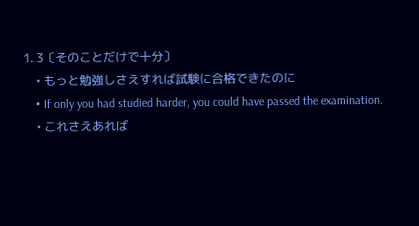1. 3〔そのことだけで十分〕
    • もっと勉強しさえすれば試験に合格できたのに
    • If only you had studied harder, you could have passed the examination.
    • これさえあれば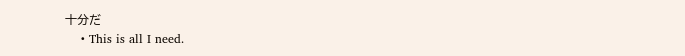十分だ
    • This is all I need.